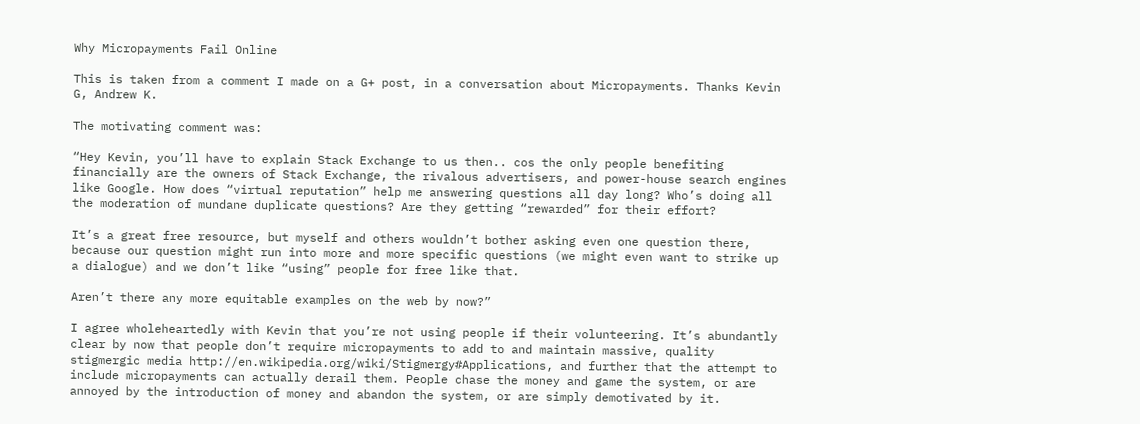Why Micropayments Fail Online

This is taken from a comment I made on a G+ post, in a conversation about Micropayments. Thanks Kevin G, Andrew K.

The motivating comment was:

“Hey Kevin, you’ll have to explain Stack Exchange to us then.. cos the only people benefiting financially are the owners of Stack Exchange, the rivalous advertisers, and power-house search engines like Google. How does “virtual reputation” help me answering questions all day long? Who’s doing all the moderation of mundane duplicate questions? Are they getting “rewarded” for their effort?

It’s a great free resource, but myself and others wouldn’t bother asking even one question there, because our question might run into more and more specific questions (we might even want to strike up a dialogue) and we don’t like “using” people for free like that.

Aren’t there any more equitable examples on the web by now?”

I agree wholeheartedly with Kevin that you’re not using people if their volunteering. It’s abundantly clear by now that people don’t require micropayments to add to and maintain massive, quality stigmergic media http://en.wikipedia.org/wiki/Stigmergy#Applications, and further that the attempt to include micropayments can actually derail them. People chase the money and game the system, or are annoyed by the introduction of money and abandon the system, or are simply demotivated by it.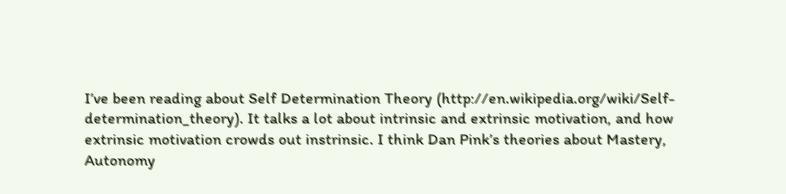I’ve been reading about Self Determination Theory (http://en.wikipedia.org/wiki/Self-determination_theory). It talks a lot about intrinsic and extrinsic motivation, and how extrinsic motivation crowds out instrinsic. I think Dan Pink’s theories about Mastery, Autonomy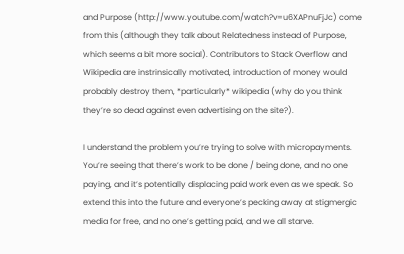and Purpose (http://www.youtube.com/watch?v=u6XAPnuFjJc) come from this (although they talk about Relatedness instead of Purpose, which seems a bit more social). Contributors to Stack Overflow and Wikipedia are instrinsically motivated, introduction of money would probably destroy them, *particularly* wikipedia (why do you think they’re so dead against even advertising on the site?).

I understand the problem you’re trying to solve with micropayments. You’re seeing that there’s work to be done / being done, and no one paying, and it’s potentially displacing paid work even as we speak. So extend this into the future and everyone’s pecking away at stigmergic media for free, and no one’s getting paid, and we all starve.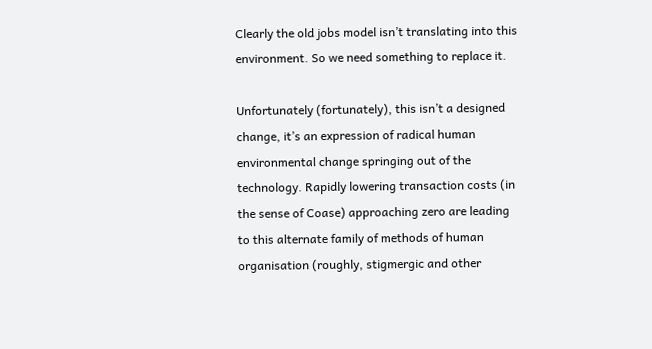Clearly the old jobs model isn’t translating into this environment. So we need something to replace it.

Unfortunately (fortunately), this isn’t a designed change, it’s an expression of radical human environmental change springing out of the technology. Rapidly lowering transaction costs (in the sense of Coase) approaching zero are leading to this alternate family of methods of human organisation (roughly, stigmergic and other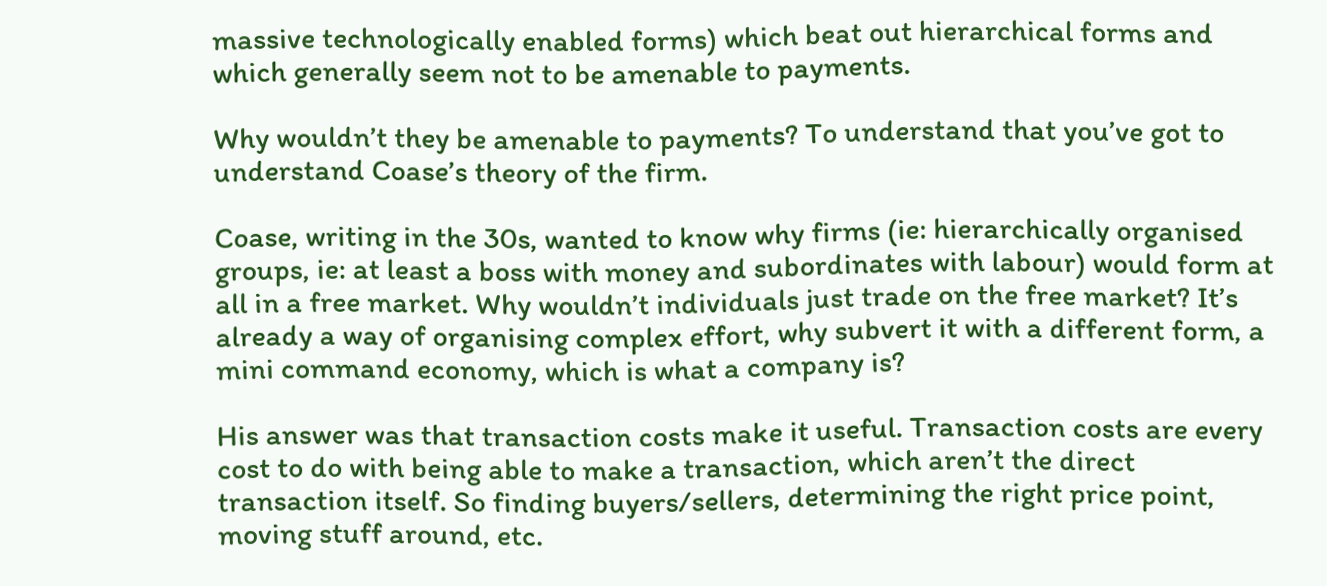massive technologically enabled forms) which beat out hierarchical forms and which generally seem not to be amenable to payments.

Why wouldn’t they be amenable to payments? To understand that you’ve got to understand Coase’s theory of the firm.

Coase, writing in the 30s, wanted to know why firms (ie: hierarchically organised groups, ie: at least a boss with money and subordinates with labour) would form at all in a free market. Why wouldn’t individuals just trade on the free market? It’s already a way of organising complex effort, why subvert it with a different form, a mini command economy, which is what a company is?

His answer was that transaction costs make it useful. Transaction costs are every cost to do with being able to make a transaction, which aren’t the direct transaction itself. So finding buyers/sellers, determining the right price point, moving stuff around, etc.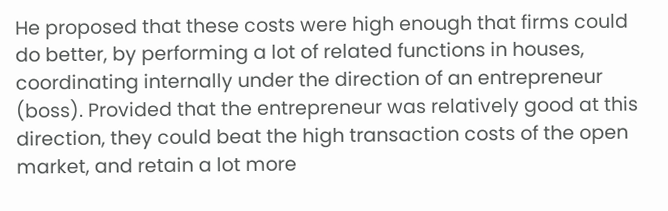He proposed that these costs were high enough that firms could do better, by performing a lot of related functions in houses, coordinating internally under the direction of an entrepreneur (boss). Provided that the entrepreneur was relatively good at this direction, they could beat the high transaction costs of the open market, and retain a lot more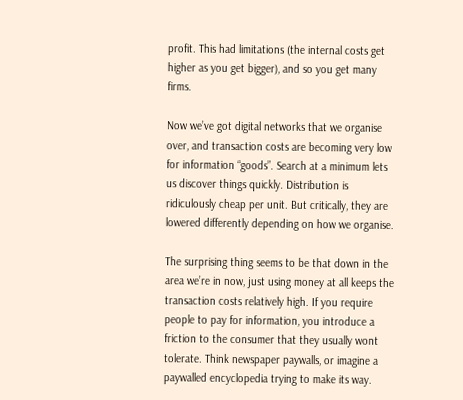profit. This had limitations (the internal costs get higher as you get bigger), and so you get many firms.

Now we’ve got digital networks that we organise over, and transaction costs are becoming very low for information “goods”. Search at a minimum lets us discover things quickly. Distribution is ridiculously cheap per unit. But critically, they are lowered differently depending on how we organise.

The surprising thing seems to be that down in the area we’re in now, just using money at all keeps the transaction costs relatively high. If you require people to pay for information, you introduce a friction to the consumer that they usually wont tolerate. Think newspaper paywalls, or imagine a paywalled encyclopedia trying to make its way.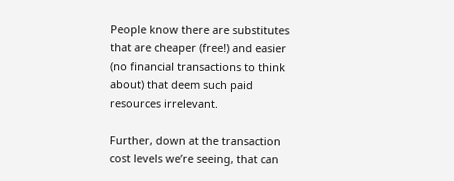People know there are substitutes that are cheaper (free!) and easier (no financial transactions to think about) that deem such paid resources irrelevant.

Further, down at the transaction cost levels we’re seeing, that can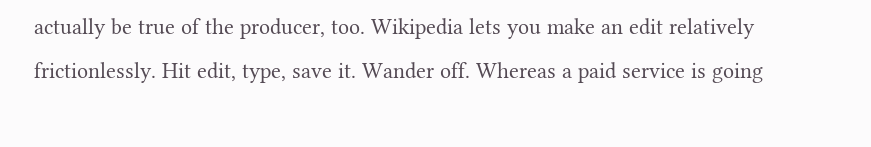actually be true of the producer, too. Wikipedia lets you make an edit relatively frictionlessly. Hit edit, type, save it. Wander off. Whereas a paid service is going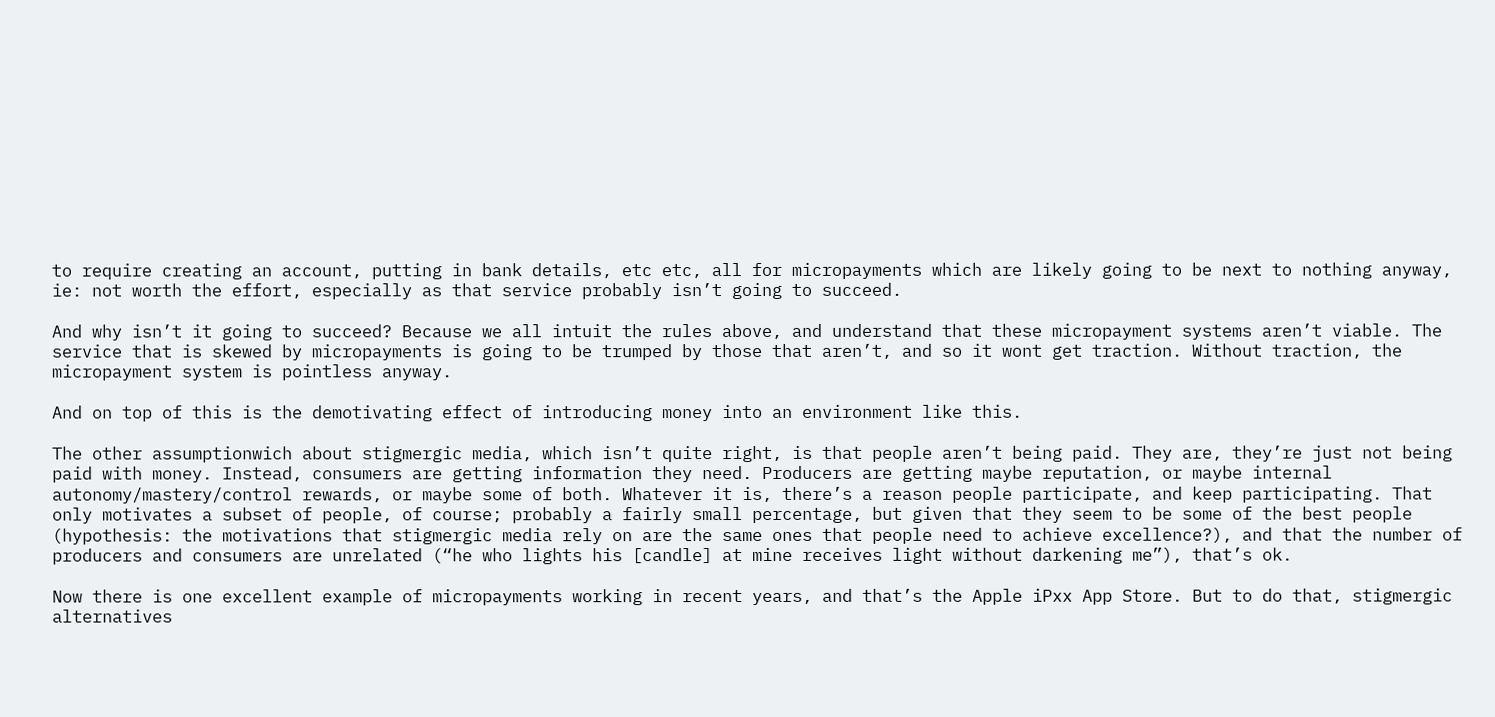to require creating an account, putting in bank details, etc etc, all for micropayments which are likely going to be next to nothing anyway, ie: not worth the effort, especially as that service probably isn’t going to succeed.

And why isn’t it going to succeed? Because we all intuit the rules above, and understand that these micropayment systems aren’t viable. The service that is skewed by micropayments is going to be trumped by those that aren’t, and so it wont get traction. Without traction, the micropayment system is pointless anyway.

And on top of this is the demotivating effect of introducing money into an environment like this.

The other assumptionwich about stigmergic media, which isn’t quite right, is that people aren’t being paid. They are, they’re just not being paid with money. Instead, consumers are getting information they need. Producers are getting maybe reputation, or maybe internal autonomy/mastery/control rewards, or maybe some of both. Whatever it is, there’s a reason people participate, and keep participating. That only motivates a subset of people, of course; probably a fairly small percentage, but given that they seem to be some of the best people (hypothesis: the motivations that stigmergic media rely on are the same ones that people need to achieve excellence?), and that the number of producers and consumers are unrelated (“he who lights his [candle] at mine receives light without darkening me”), that’s ok.

Now there is one excellent example of micropayments working in recent years, and that’s the Apple iPxx App Store. But to do that, stigmergic alternatives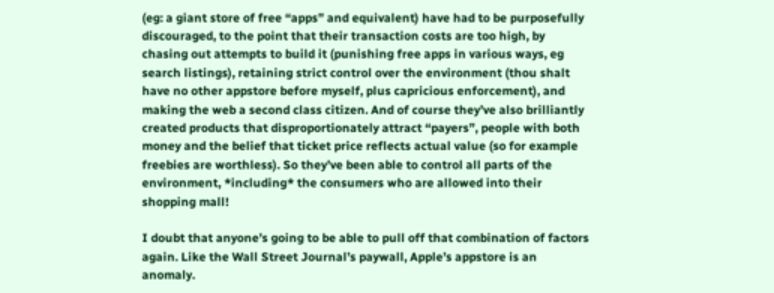(eg: a giant store of free “apps” and equivalent) have had to be purposefully discouraged, to the point that their transaction costs are too high, by chasing out attempts to build it (punishing free apps in various ways, eg search listings), retaining strict control over the environment (thou shalt have no other appstore before myself, plus capricious enforcement), and making the web a second class citizen. And of course they’ve also brilliantly created products that disproportionately attract “payers”, people with both money and the belief that ticket price reflects actual value (so for example freebies are worthless). So they’ve been able to control all parts of the environment, *including* the consumers who are allowed into their shopping mall!

I doubt that anyone’s going to be able to pull off that combination of factors again. Like the Wall Street Journal’s paywall, Apple’s appstore is an anomaly.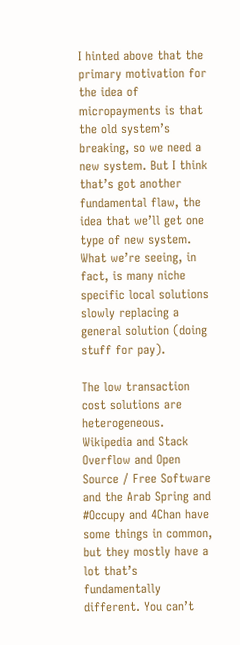I hinted above that the primary motivation for the idea of micropayments is that the old system’s breaking, so we need a new system. But I think that’s got another fundamental flaw, the idea that we’ll get one type of new system. What we’re seeing, in fact, is many niche specific local solutions slowly replacing a general solution (doing stuff for pay).

The low transaction cost solutions are heterogeneous. Wikipedia and Stack Overflow and Open Source / Free Software and the Arab Spring and #Occupy and 4Chan have some things in common, but they mostly have a lot that’s fundamentally different. You can’t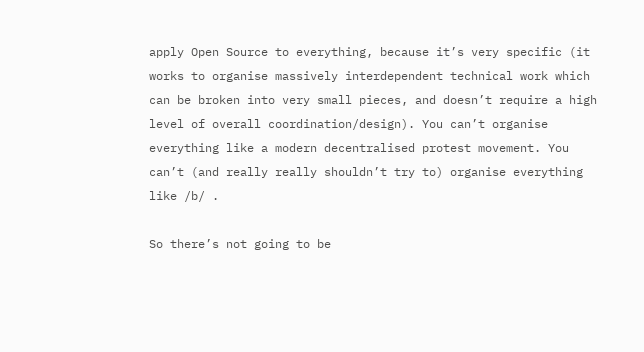apply Open Source to everything, because it’s very specific (it works to organise massively interdependent technical work which can be broken into very small pieces, and doesn’t require a high level of overall coordination/design). You can’t organise everything like a modern decentralised protest movement. You can’t (and really really shouldn’t try to) organise everything like /b/ .

So there’s not going to be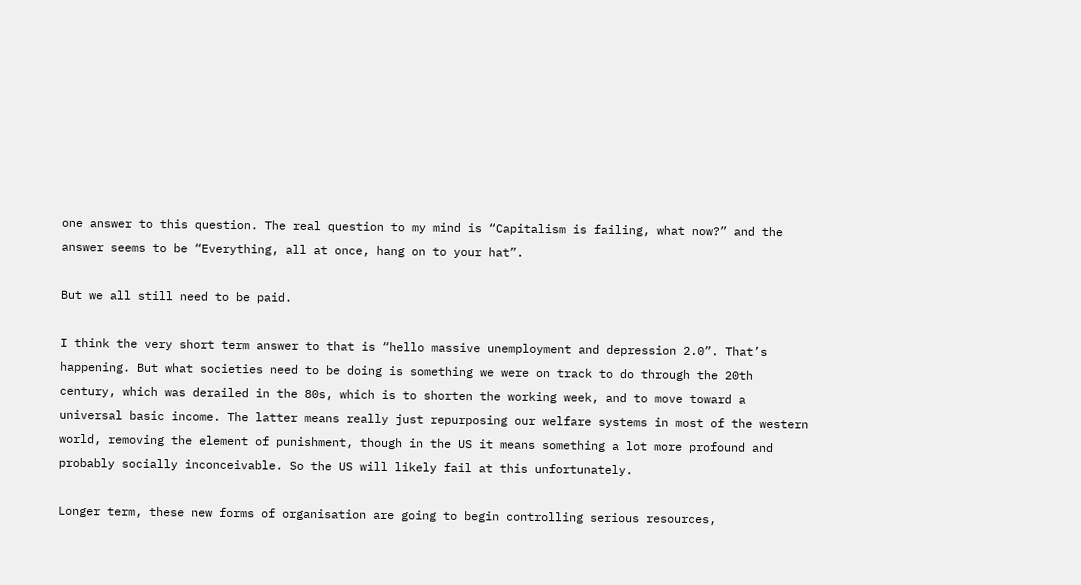one answer to this question. The real question to my mind is “Capitalism is failing, what now?” and the answer seems to be “Everything, all at once, hang on to your hat”.

But we all still need to be paid.

I think the very short term answer to that is “hello massive unemployment and depression 2.0”. That’s happening. But what societies need to be doing is something we were on track to do through the 20th century, which was derailed in the 80s, which is to shorten the working week, and to move toward a universal basic income. The latter means really just repurposing our welfare systems in most of the western world, removing the element of punishment, though in the US it means something a lot more profound and probably socially inconceivable. So the US will likely fail at this unfortunately.

Longer term, these new forms of organisation are going to begin controlling serious resources,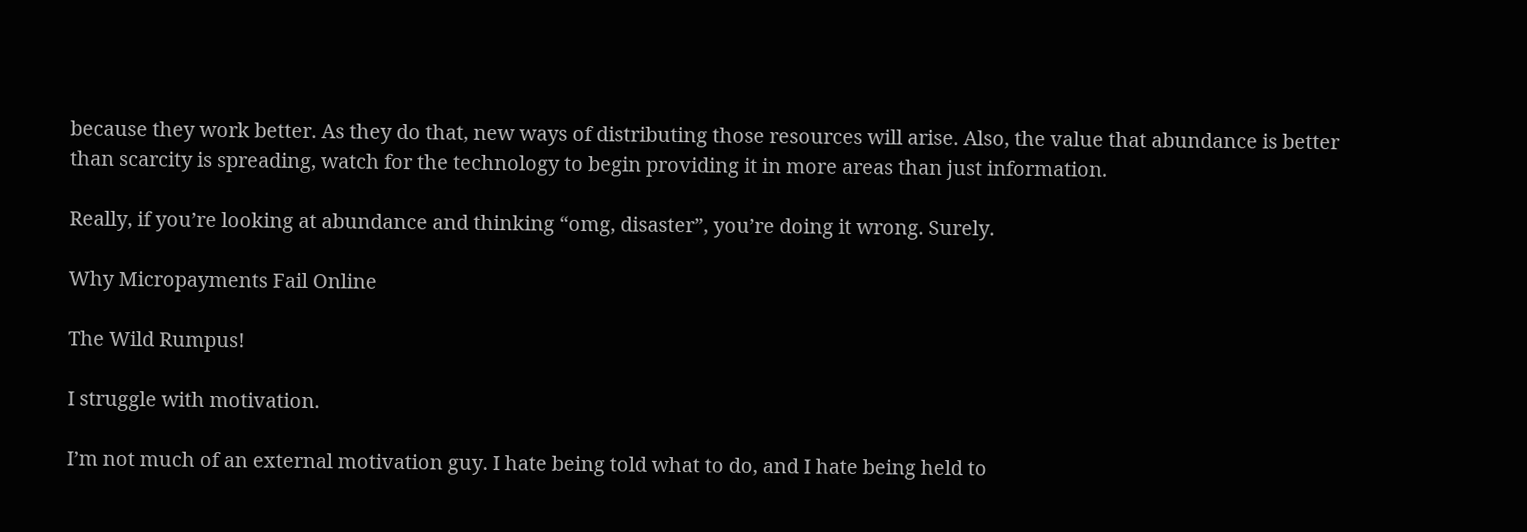because they work better. As they do that, new ways of distributing those resources will arise. Also, the value that abundance is better than scarcity is spreading, watch for the technology to begin providing it in more areas than just information.

Really, if you’re looking at abundance and thinking “omg, disaster”, you’re doing it wrong. Surely.

Why Micropayments Fail Online

The Wild Rumpus!

I struggle with motivation.

I’m not much of an external motivation guy. I hate being told what to do, and I hate being held to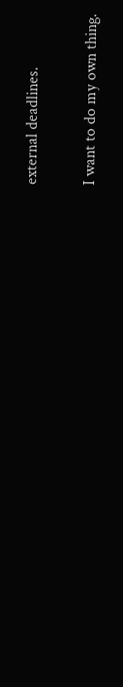external deadlines.

I want to do my own thing.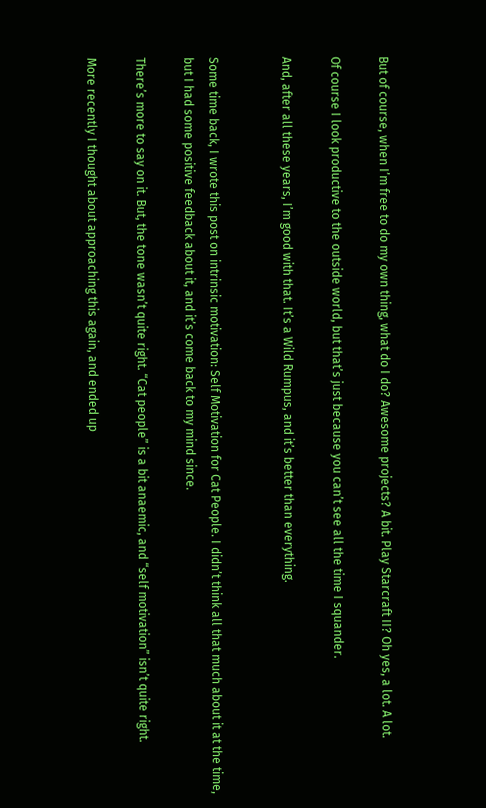But of course, when I’m free to do my own thing, what do I do? Awesome projects? A bit. Play Starcraft II? Oh yes, a lot. A lot.

Of course I look productive to the outside world, but that’s just because you can’t see all the time I squander.

And, after all these years, I’m good with that. It’s a Wild Rumpus, and it’s better than everything.


Some time back, I wrote this post on intrinsic motivation: Self Motivation for Cat People. I didn’t think all that much about it at the time, but I had some positive feedback about it, and it’s come back to my mind since.

There’s more to say on it. But, the tone wasn’t quite right. “Cat people” is a bit anaemic, and “self motivation” isn’t quite right.

More recently I thought about approaching this again, and ended up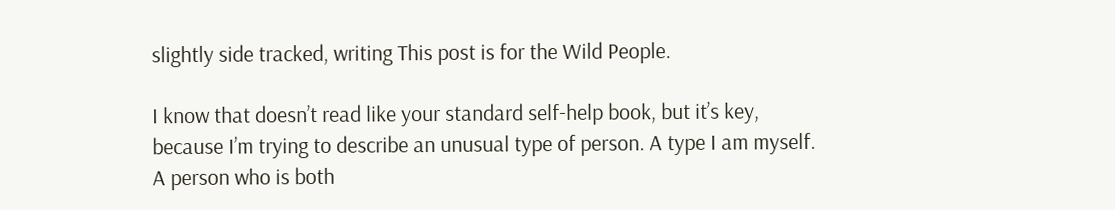slightly side tracked, writing This post is for the Wild People.

I know that doesn’t read like your standard self-help book, but it’s key, because I’m trying to describe an unusual type of person. A type I am myself. A person who is both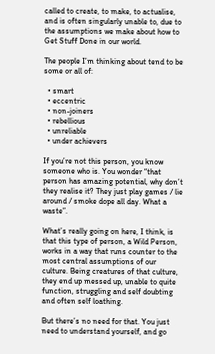called to create, to make, to actualise, and is often singularly unable to, due to the assumptions we make about how to Get Stuff Done in our world.

The people I’m thinking about tend to be some or all of:

  • smart
  • eccentric
  • non-joiners
  • rebellious
  • unreliable
  • under achievers

If you’re not this person, you know someone who is. You wonder “that person has amazing potential, why don’t they realise it? They just play games / lie around / smoke dope all day. What a waste”.

What’s really going on here, I think, is that this type of person, a Wild Person, works in a way that runs counter to the most central assumptions of our culture. Being creatures of that culture, they end up messed up, unable to quite function, struggling and self doubting and often self loathing.

But there’s no need for that. You just need to understand yourself, and go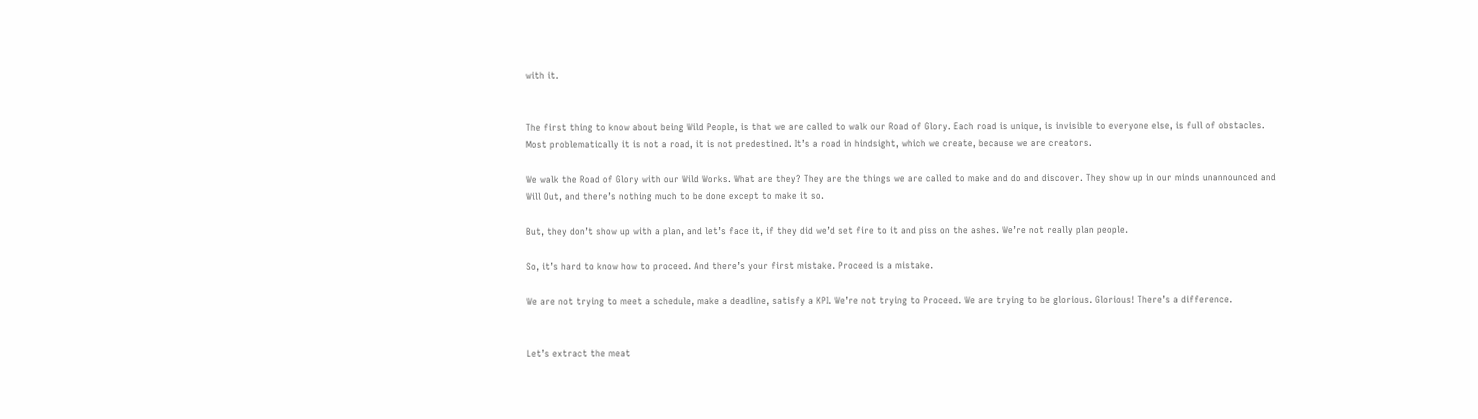with it.


The first thing to know about being Wild People, is that we are called to walk our Road of Glory. Each road is unique, is invisible to everyone else, is full of obstacles. Most problematically it is not a road, it is not predestined. It’s a road in hindsight, which we create, because we are creators.

We walk the Road of Glory with our Wild Works. What are they? They are the things we are called to make and do and discover. They show up in our minds unannounced and Will Out, and there’s nothing much to be done except to make it so.

But, they don’t show up with a plan, and let’s face it, if they did we’d set fire to it and piss on the ashes. We’re not really plan people.

So, it’s hard to know how to proceed. And there’s your first mistake. Proceed is a mistake.

We are not trying to meet a schedule, make a deadline, satisfy a KPI. We’re not trying to Proceed. We are trying to be glorious. Glorious! There’s a difference.


Let’s extract the meat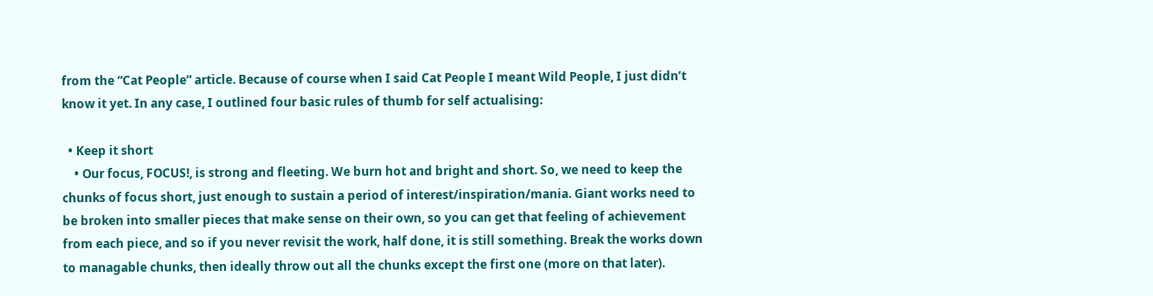from the “Cat People” article. Because of course when I said Cat People I meant Wild People, I just didn’t know it yet. In any case, I outlined four basic rules of thumb for self actualising:

  • Keep it short
    • Our focus, FOCUS!, is strong and fleeting. We burn hot and bright and short. So, we need to keep the chunks of focus short, just enough to sustain a period of interest/inspiration/mania. Giant works need to be broken into smaller pieces that make sense on their own, so you can get that feeling of achievement from each piece, and so if you never revisit the work, half done, it is still something. Break the works down to managable chunks, then ideally throw out all the chunks except the first one (more on that later).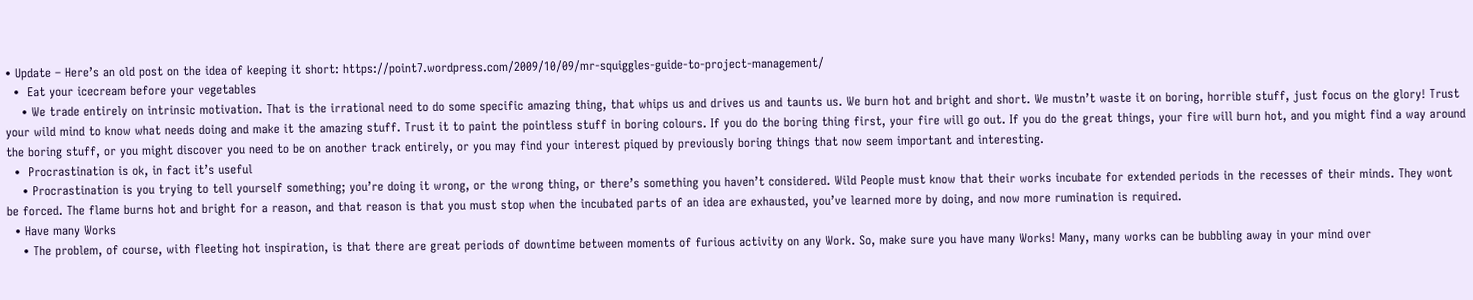• Update – Here’s an old post on the idea of keeping it short: https://point7.wordpress.com/2009/10/09/mr-squiggles-guide-to-project-management/
  •  Eat your icecream before your vegetables
    • We trade entirely on intrinsic motivation. That is the irrational need to do some specific amazing thing, that whips us and drives us and taunts us. We burn hot and bright and short. We mustn’t waste it on boring, horrible stuff, just focus on the glory! Trust your wild mind to know what needs doing and make it the amazing stuff. Trust it to paint the pointless stuff in boring colours. If you do the boring thing first, your fire will go out. If you do the great things, your fire will burn hot, and you might find a way around the boring stuff, or you might discover you need to be on another track entirely, or you may find your interest piqued by previously boring things that now seem important and interesting.
  •  Procrastination is ok, in fact it’s useful
    • Procrastination is you trying to tell yourself something; you’re doing it wrong, or the wrong thing, or there’s something you haven’t considered. Wild People must know that their works incubate for extended periods in the recesses of their minds. They wont be forced. The flame burns hot and bright for a reason, and that reason is that you must stop when the incubated parts of an idea are exhausted, you’ve learned more by doing, and now more rumination is required.
  • Have many Works
    • The problem, of course, with fleeting hot inspiration, is that there are great periods of downtime between moments of furious activity on any Work. So, make sure you have many Works! Many, many works can be bubbling away in your mind over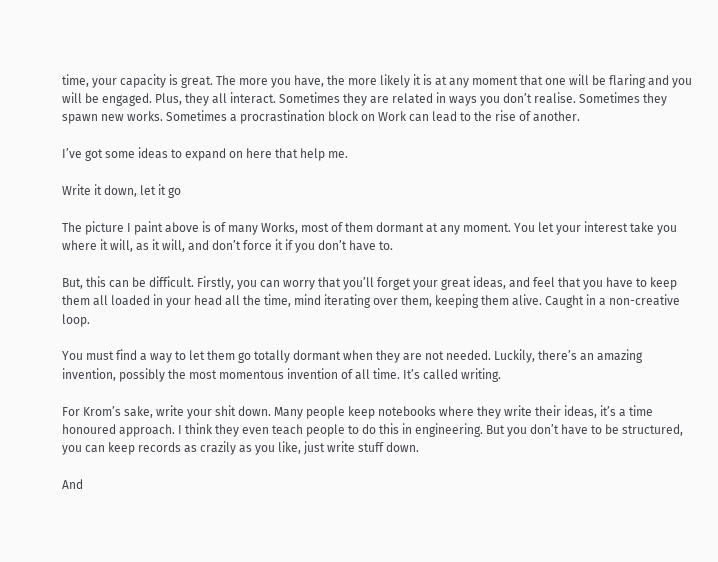time, your capacity is great. The more you have, the more likely it is at any moment that one will be flaring and you will be engaged. Plus, they all interact. Sometimes they are related in ways you don’t realise. Sometimes they spawn new works. Sometimes a procrastination block on Work can lead to the rise of another.

I’ve got some ideas to expand on here that help me.

Write it down, let it go

The picture I paint above is of many Works, most of them dormant at any moment. You let your interest take you where it will, as it will, and don’t force it if you don’t have to.

But, this can be difficult. Firstly, you can worry that you’ll forget your great ideas, and feel that you have to keep them all loaded in your head all the time, mind iterating over them, keeping them alive. Caught in a non-creative loop.

You must find a way to let them go totally dormant when they are not needed. Luckily, there’s an amazing invention, possibly the most momentous invention of all time. It’s called writing.

For Krom’s sake, write your shit down. Many people keep notebooks where they write their ideas, it’s a time honoured approach. I think they even teach people to do this in engineering. But you don’t have to be structured, you can keep records as crazily as you like, just write stuff down.

And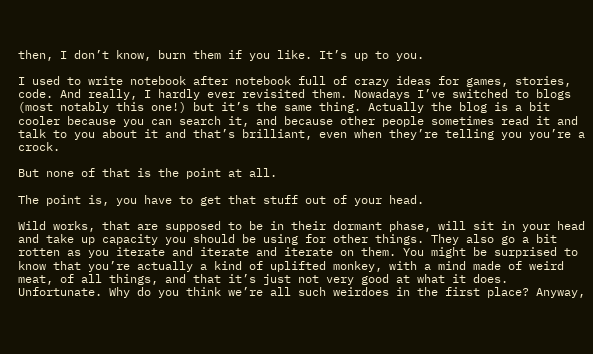then, I don’t know, burn them if you like. It’s up to you.

I used to write notebook after notebook full of crazy ideas for games, stories, code. And really, I hardly ever revisited them. Nowadays I’ve switched to blogs (most notably this one!) but it’s the same thing. Actually the blog is a bit cooler because you can search it, and because other people sometimes read it and talk to you about it and that’s brilliant, even when they’re telling you you’re a crock.

But none of that is the point at all.

The point is, you have to get that stuff out of your head.

Wild works, that are supposed to be in their dormant phase, will sit in your head and take up capacity you should be using for other things. They also go a bit rotten as you iterate and iterate and iterate on them. You might be surprised to know that you’re actually a kind of uplifted monkey, with a mind made of weird meat, of all things, and that it’s just not very good at what it does. Unfortunate. Why do you think we’re all such weirdoes in the first place? Anyway,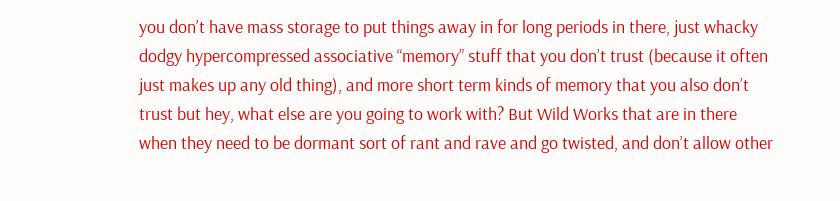you don’t have mass storage to put things away in for long periods in there, just whacky dodgy hypercompressed associative “memory” stuff that you don’t trust (because it often just makes up any old thing), and more short term kinds of memory that you also don’t trust but hey, what else are you going to work with? But Wild Works that are in there when they need to be dormant sort of rant and rave and go twisted, and don’t allow other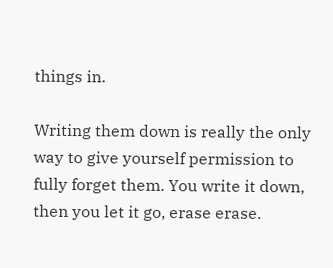things in.

Writing them down is really the only way to give yourself permission to fully forget them. You write it down, then you let it go, erase erase.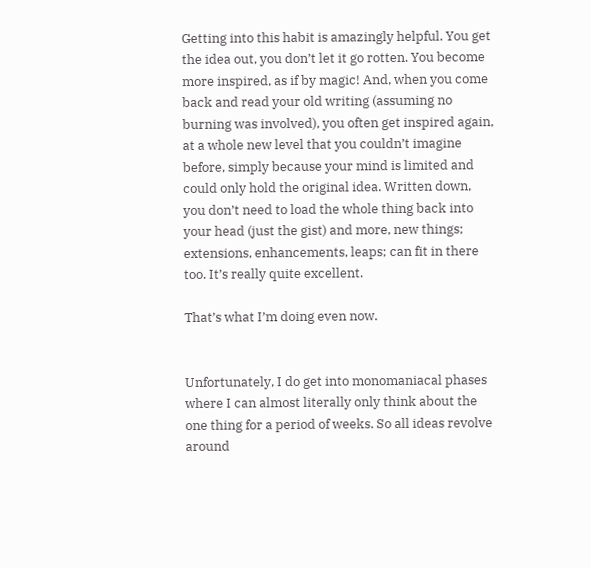Getting into this habit is amazingly helpful. You get the idea out, you don’t let it go rotten. You become more inspired, as if by magic! And, when you come back and read your old writing (assuming no burning was involved), you often get inspired again, at a whole new level that you couldn’t imagine before, simply because your mind is limited and could only hold the original idea. Written down, you don’t need to load the whole thing back into your head (just the gist) and more, new things; extensions, enhancements, leaps; can fit in there too. It’s really quite excellent.

That’s what I’m doing even now.


Unfortunately, I do get into monomaniacal phases where I can almost literally only think about the one thing for a period of weeks. So all ideas revolve around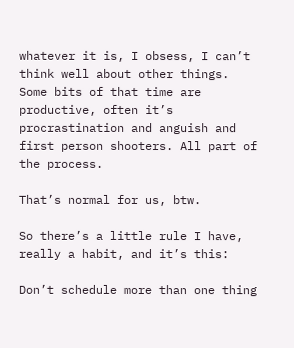whatever it is, I obsess, I can’t think well about other things. Some bits of that time are productive, often it’s procrastination and anguish and first person shooters. All part of the process.

That’s normal for us, btw.

So there’s a little rule I have, really a habit, and it’s this:

Don’t schedule more than one thing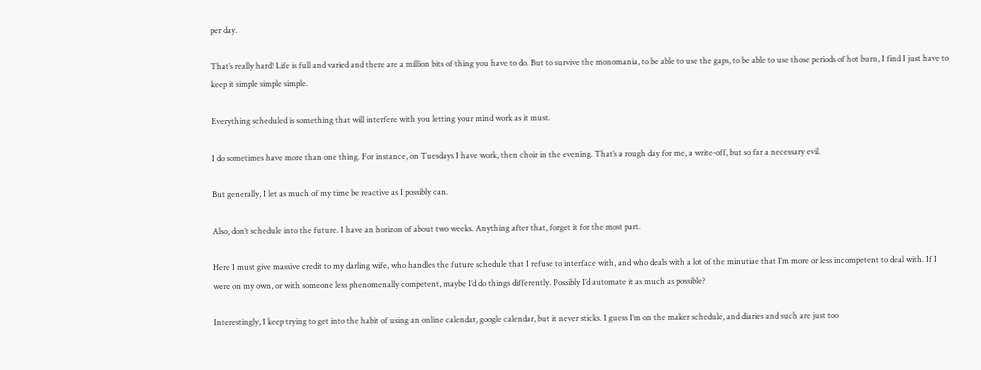per day.

That’s really hard! Life is full and varied and there are a million bits of thing you have to do. But to survive the monomania, to be able to use the gaps, to be able to use those periods of hot burn, I find I just have to keep it simple simple simple.

Everything scheduled is something that will interfere with you letting your mind work as it must.

I do sometimes have more than one thing. For instance, on Tuesdays I have work, then choir in the evening. That’s a rough day for me, a write-off, but so far a necessary evil.

But generally, I let as much of my time be reactive as I possibly can.

Also, don’t schedule into the future. I have an horizon of about two weeks. Anything after that, forget it for the most part.

Here I must give massive credit to my darling wife, who handles the future schedule that I refuse to interface with, and who deals with a lot of the minutiae that I’m more or less incompetent to deal with. If I were on my own, or with someone less phenomenally competent, maybe I’d do things differently. Possibly I’d automate it as much as possible?

Interestingly, I keep trying to get into the habit of using an online calendar, google calendar, but it never sticks. I guess I’m on the maker schedule, and diaries and such are just too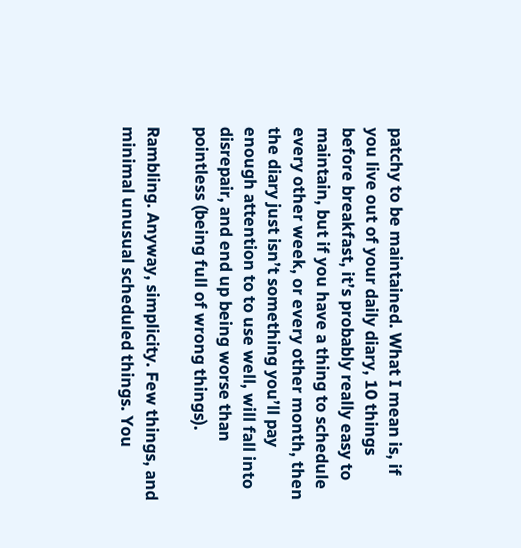patchy to be maintained. What I mean is, if you live out of your daily diary, 10 things before breakfast, it’s probably really easy to maintain, but if you have a thing to schedule every other week, or every other month, then the diary just isn’t something you’ll pay enough attention to to use well, will fall into disrepair, and end up being worse than pointless (being full of wrong things).

Rambling. Anyway, simplicity. Few things, and minimal unusual scheduled things. You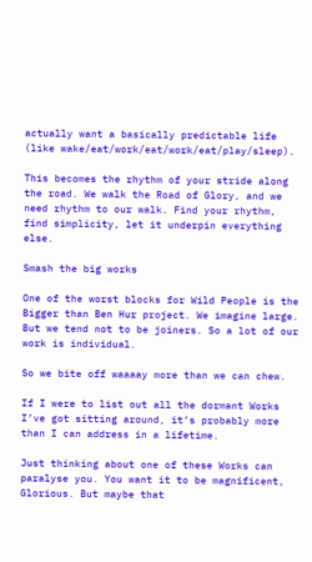actually want a basically predictable life (like wake/eat/work/eat/work/eat/play/sleep).

This becomes the rhythm of your stride along the road. We walk the Road of Glory, and we need rhythm to our walk. Find your rhythm, find simplicity, let it underpin everything else.

Smash the big works

One of the worst blocks for Wild People is the Bigger than Ben Hur project. We imagine large. But we tend not to be joiners. So a lot of our work is individual.

So we bite off waaaay more than we can chew.

If I were to list out all the dormant Works I’ve got sitting around, it’s probably more than I can address in a lifetime.

Just thinking about one of these Works can paralyse you. You want it to be magnificent, Glorious. But maybe that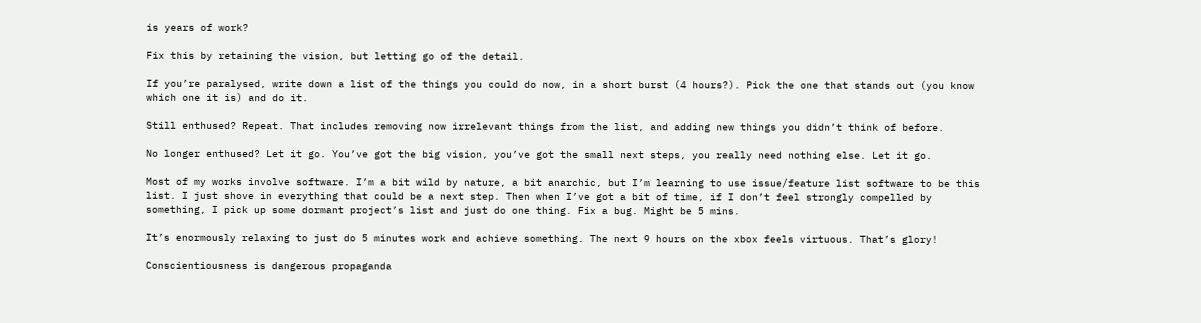is years of work?

Fix this by retaining the vision, but letting go of the detail.

If you’re paralysed, write down a list of the things you could do now, in a short burst (4 hours?). Pick the one that stands out (you know which one it is) and do it.

Still enthused? Repeat. That includes removing now irrelevant things from the list, and adding new things you didn’t think of before.

No longer enthused? Let it go. You’ve got the big vision, you’ve got the small next steps, you really need nothing else. Let it go.

Most of my works involve software. I’m a bit wild by nature, a bit anarchic, but I’m learning to use issue/feature list software to be this list. I just shove in everything that could be a next step. Then when I’ve got a bit of time, if I don’t feel strongly compelled by something, I pick up some dormant project’s list and just do one thing. Fix a bug. Might be 5 mins.

It’s enormously relaxing to just do 5 minutes work and achieve something. The next 9 hours on the xbox feels virtuous. That’s glory!

Conscientiousness is dangerous propaganda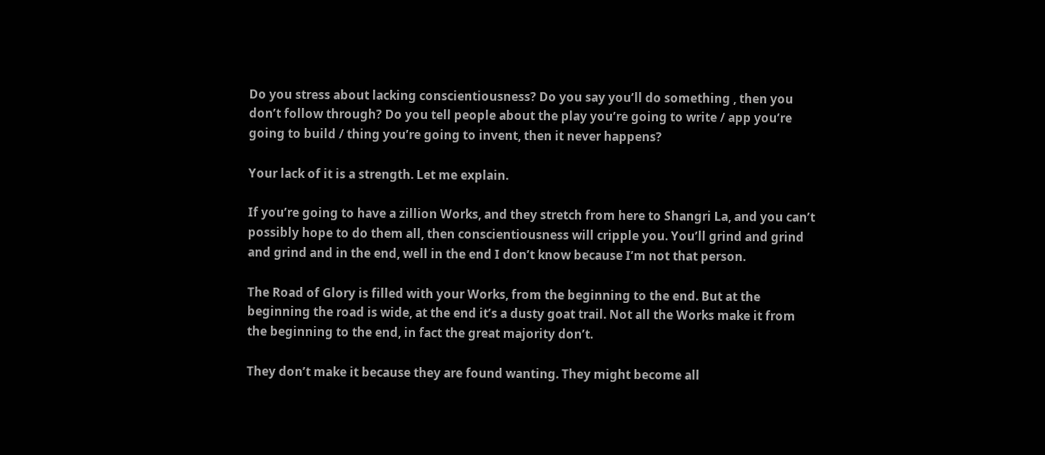Do you stress about lacking conscientiousness? Do you say you’ll do something , then you don’t follow through? Do you tell people about the play you’re going to write / app you’re going to build / thing you’re going to invent, then it never happens?

Your lack of it is a strength. Let me explain.

If you’re going to have a zillion Works, and they stretch from here to Shangri La, and you can’t possibly hope to do them all, then conscientiousness will cripple you. You’ll grind and grind and grind and in the end, well in the end I don’t know because I’m not that person.

The Road of Glory is filled with your Works, from the beginning to the end. But at the beginning the road is wide, at the end it’s a dusty goat trail. Not all the Works make it from the beginning to the end, in fact the great majority don’t.

They don’t make it because they are found wanting. They might become all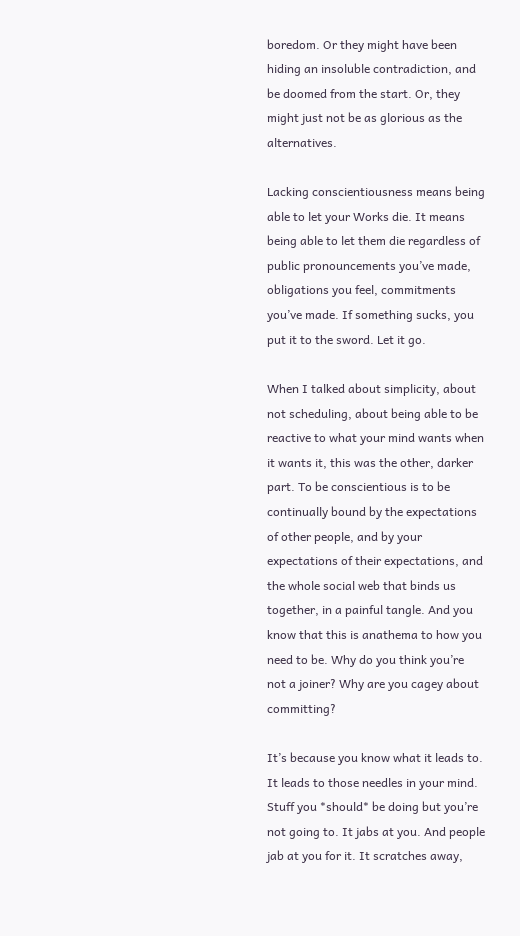boredom. Or they might have been hiding an insoluble contradiction, and be doomed from the start. Or, they might just not be as glorious as the alternatives.

Lacking conscientiousness means being able to let your Works die. It means being able to let them die regardless of public pronouncements you’ve made, obligations you feel, commitments you’ve made. If something sucks, you put it to the sword. Let it go.

When I talked about simplicity, about not scheduling, about being able to be reactive to what your mind wants when it wants it, this was the other, darker part. To be conscientious is to be continually bound by the expectations of other people, and by your expectations of their expectations, and the whole social web that binds us together, in a painful tangle. And you know that this is anathema to how you need to be. Why do you think you’re not a joiner? Why are you cagey about committing?

It’s because you know what it leads to. It leads to those needles in your mind. Stuff you *should* be doing but you’re not going to. It jabs at you. And people jab at you for it. It scratches away,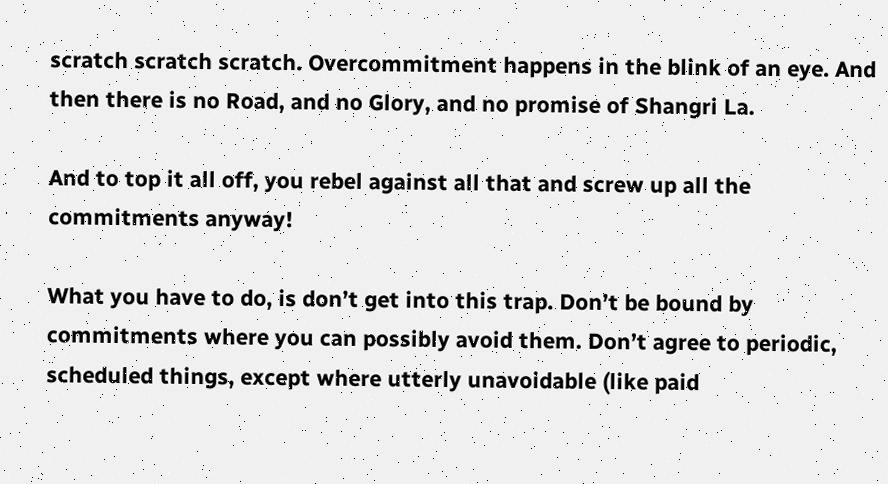scratch scratch scratch. Overcommitment happens in the blink of an eye. And then there is no Road, and no Glory, and no promise of Shangri La.

And to top it all off, you rebel against all that and screw up all the commitments anyway!

What you have to do, is don’t get into this trap. Don’t be bound by commitments where you can possibly avoid them. Don’t agree to periodic, scheduled things, except where utterly unavoidable (like paid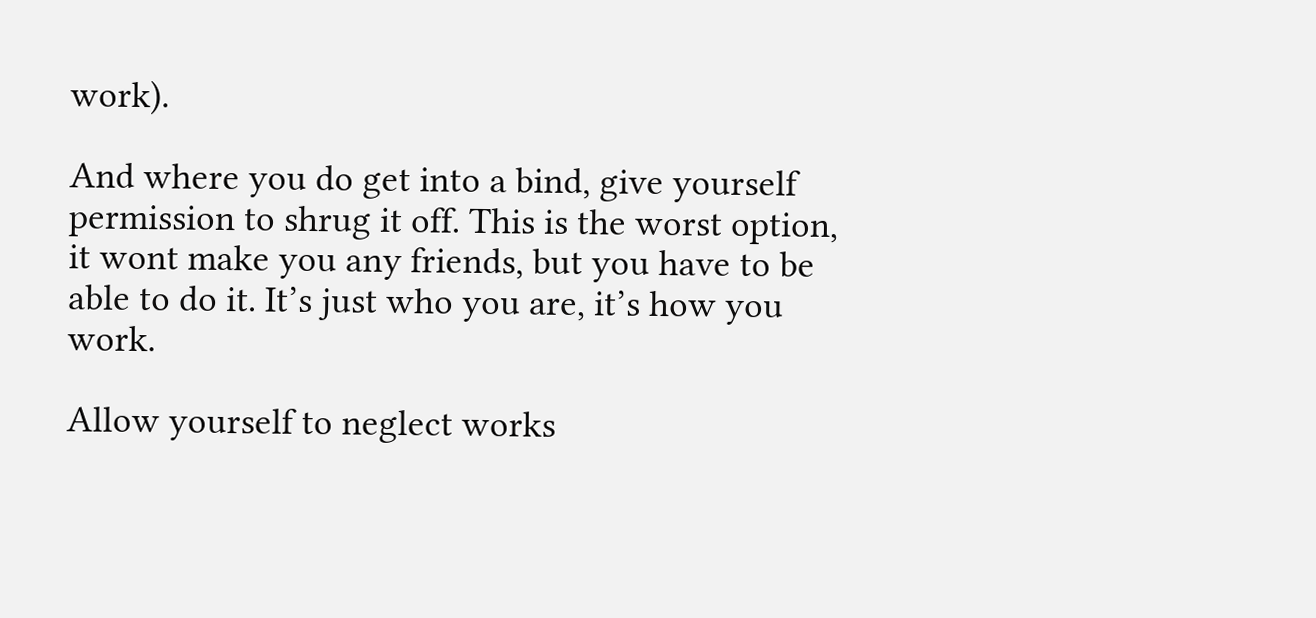work).

And where you do get into a bind, give yourself permission to shrug it off. This is the worst option, it wont make you any friends, but you have to be able to do it. It’s just who you are, it’s how you work.

Allow yourself to neglect works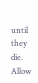until they die. Allow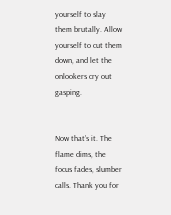yourself to slay them brutally. Allow yourself to cut them down, and let the onlookers cry out gasping.


Now that’s it. The flame dims, the focus fades, slumber calls. Thank you for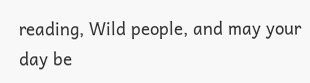reading, Wild people, and may your day be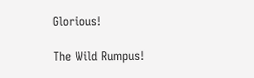Glorious!

The Wild Rumpus!